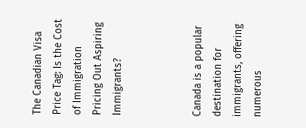The Canadian Visa Price Tag: Is the Cost of Immigration Pricing Out Aspiring Immigrants?



Canada is a popular destination for immigrants, offering numerous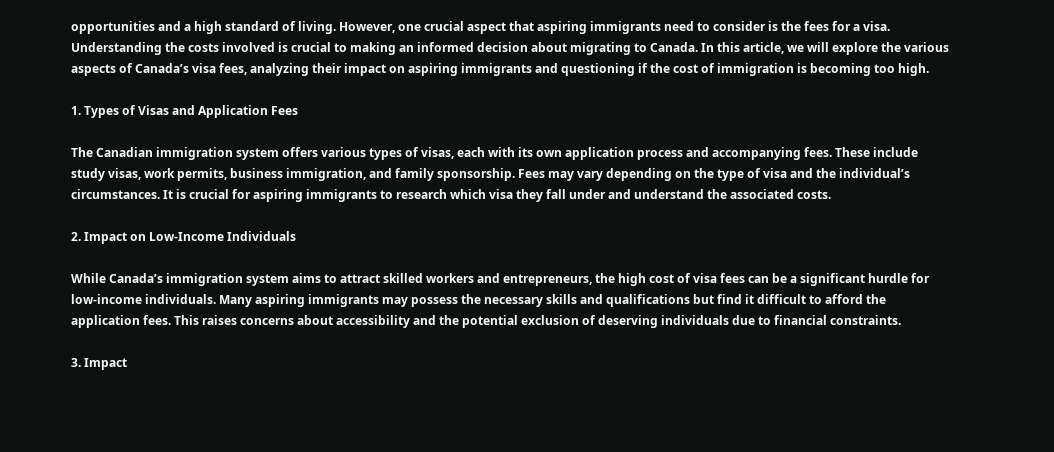opportunities and a high standard of living. However, one crucial aspect that aspiring immigrants need to consider is the fees for a visa. Understanding the costs involved is crucial to making an informed decision about migrating to Canada. In this article, we will explore the various aspects of Canada’s visa fees, analyzing their impact on aspiring immigrants and questioning if the cost of immigration is becoming too high.

1. Types of Visas and Application Fees

The Canadian immigration system offers various types of visas, each with its own application process and accompanying fees. These include study visas, work permits, business immigration, and family sponsorship. Fees may vary depending on the type of visa and the individual’s circumstances. It is crucial for aspiring immigrants to research which visa they fall under and understand the associated costs.

2. Impact on Low-Income Individuals

While Canada’s immigration system aims to attract skilled workers and entrepreneurs, the high cost of visa fees can be a significant hurdle for low-income individuals. Many aspiring immigrants may possess the necessary skills and qualifications but find it difficult to afford the application fees. This raises concerns about accessibility and the potential exclusion of deserving individuals due to financial constraints.

3. Impact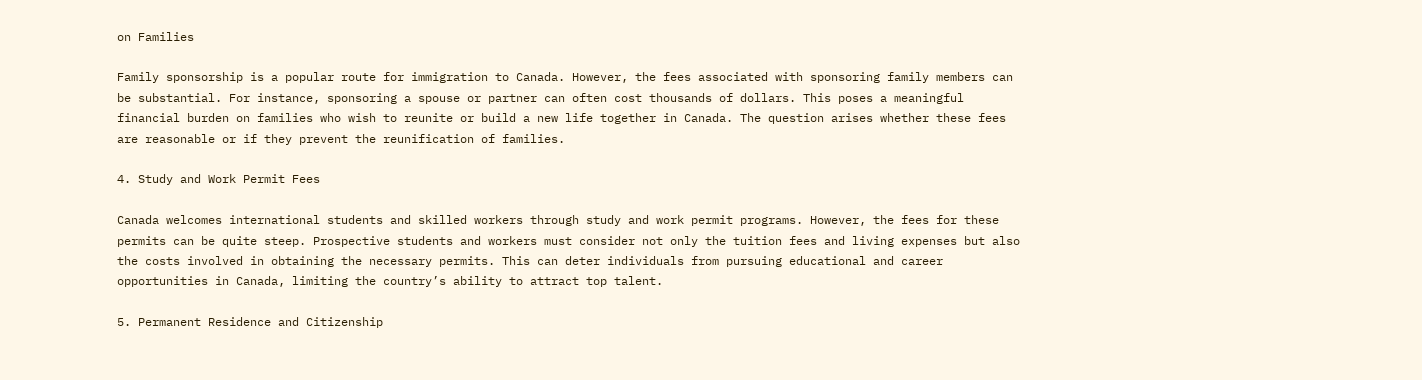on Families

Family sponsorship is a popular route for immigration to Canada. However, the fees associated with sponsoring family members can be substantial. For instance, sponsoring a spouse or partner can often cost thousands of dollars. This poses a meaningful financial burden on families who wish to reunite or build a new life together in Canada. The question arises whether these fees are reasonable or if they prevent the reunification of families.

4. Study and Work Permit Fees

Canada welcomes international students and skilled workers through study and work permit programs. However, the fees for these permits can be quite steep. Prospective students and workers must consider not only the tuition fees and living expenses but also the costs involved in obtaining the necessary permits. This can deter individuals from pursuing educational and career opportunities in Canada, limiting the country’s ability to attract top talent.

5. Permanent Residence and Citizenship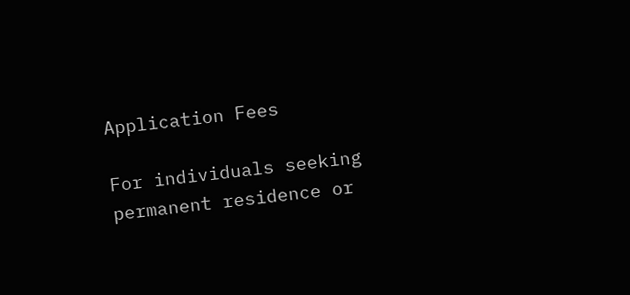Application Fees

For individuals seeking permanent residence or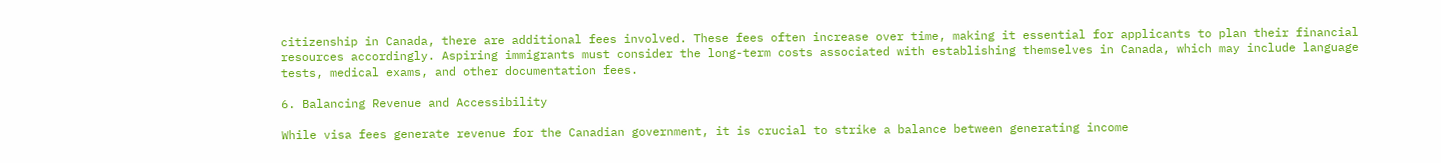citizenship in Canada, there are additional fees involved. These fees often increase over time, making it essential for applicants to plan their financial resources accordingly. Aspiring immigrants must consider the long-term costs associated with establishing themselves in Canada, which may include language tests, medical exams, and other documentation fees.

6. Balancing Revenue and Accessibility

While visa fees generate revenue for the Canadian government, it is crucial to strike a balance between generating income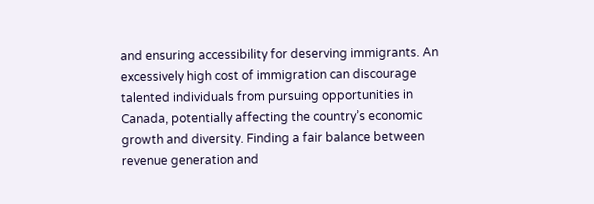and ensuring accessibility for deserving immigrants. An excessively high cost of immigration can discourage talented individuals from pursuing opportunities in Canada, potentially affecting the country’s economic growth and diversity. Finding a fair balance between revenue generation and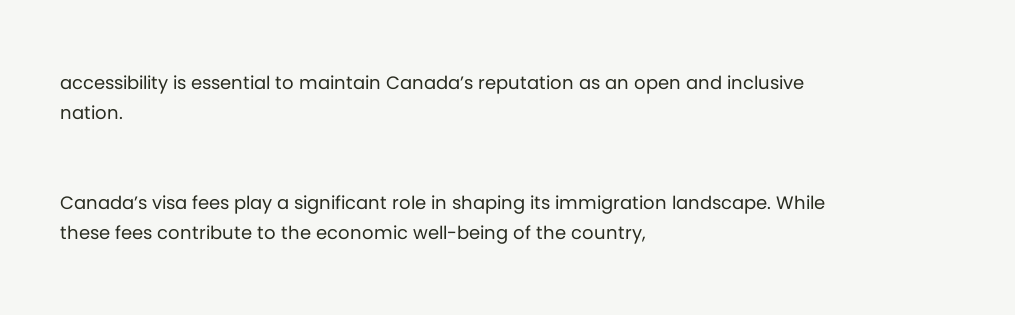accessibility is essential to maintain Canada’s reputation as an open and inclusive nation.


Canada’s visa fees play a significant role in shaping its immigration landscape. While these fees contribute to the economic well-being of the country,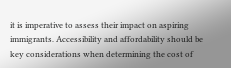it is imperative to assess their impact on aspiring immigrants. Accessibility and affordability should be key considerations when determining the cost of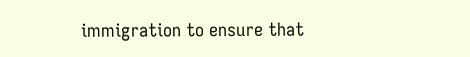immigration to ensure that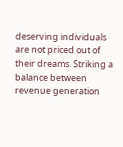deserving individuals are not priced out of their dreams. Striking a balance between revenue generation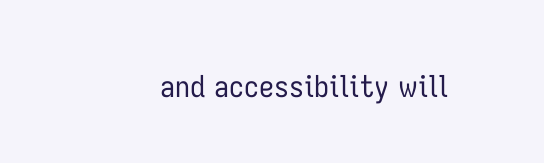and accessibility will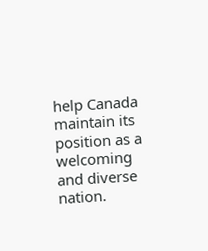help Canada maintain its position as a welcoming and diverse nation.